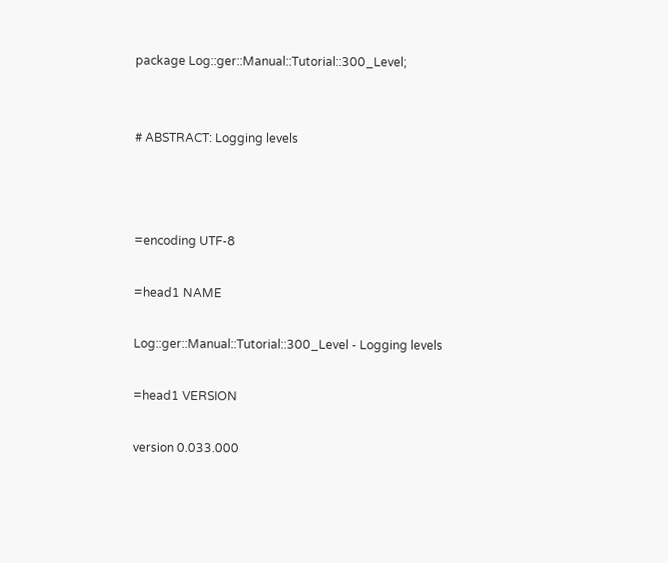package Log::ger::Manual::Tutorial::300_Level;


# ABSTRACT: Logging levels



=encoding UTF-8

=head1 NAME

Log::ger::Manual::Tutorial::300_Level - Logging levels

=head1 VERSION

version 0.033.000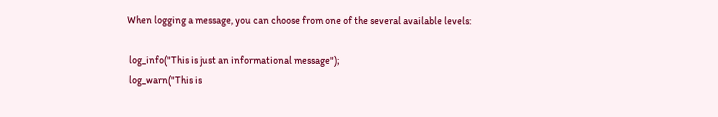When logging a message, you can choose from one of the several available levels:

 log_info("This is just an informational message");
 log_warn("This is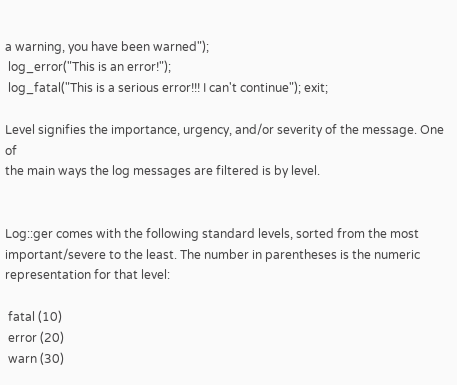a warning, you have been warned");
 log_error("This is an error!");
 log_fatal("This is a serious error!!! I can't continue"); exit;

Level signifies the importance, urgency, and/or severity of the message. One of
the main ways the log messages are filtered is by level.


Log::ger comes with the following standard levels, sorted from the most
important/severe to the least. The number in parentheses is the numeric
representation for that level:

 fatal (10)
 error (20)
 warn (30)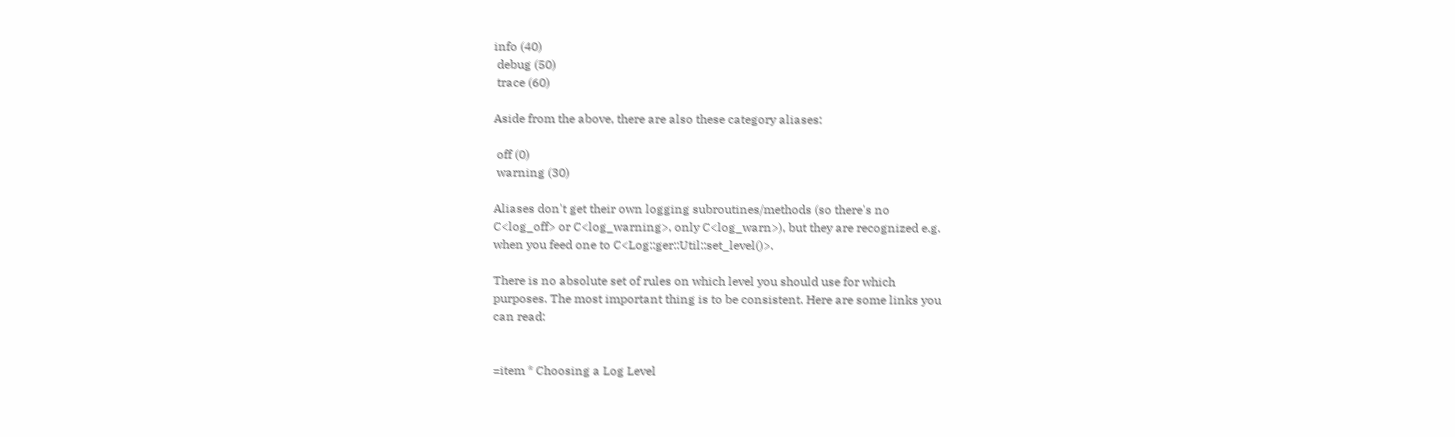info (40)
 debug (50)
 trace (60)

Aside from the above, there are also these category aliases:

 off (0)
 warning (30)

Aliases don't get their own logging subroutines/methods (so there's no
C<log_off> or C<log_warning>, only C<log_warn>), but they are recognized e.g.
when you feed one to C<Log::ger::Util::set_level()>.

There is no absolute set of rules on which level you should use for which
purposes. The most important thing is to be consistent. Here are some links you
can read:


=item * Choosing a Log Level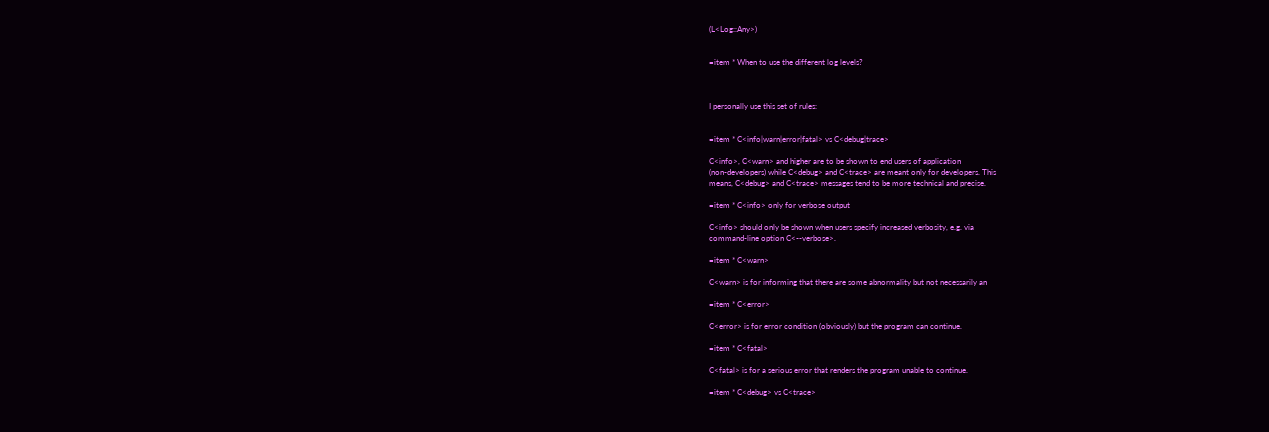(L<Log::Any>)


=item * When to use the different log levels?



I personally use this set of rules:


=item * C<info|warn|error|fatal> vs C<debug|trace>

C<info>, C<warn> and higher are to be shown to end users of application
(non-developers) while C<debug> and C<trace> are meant only for developers. This
means, C<debug> and C<trace> messages tend to be more technical and precise.

=item * C<info> only for verbose output

C<info> should only be shown when users specify increased verbosity, e.g. via
command-line option C<--verbose>.

=item * C<warn>

C<warn> is for informing that there are some abnormality but not necessarily an

=item * C<error>

C<error> is for error condition (obviously) but the program can continue.

=item * C<fatal>

C<fatal> is for a serious error that renders the program unable to continue.

=item * C<debug> vs C<trace>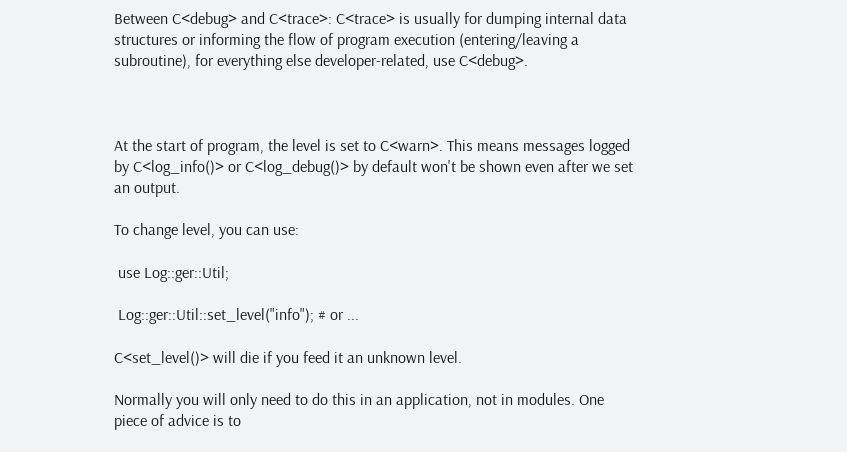Between C<debug> and C<trace>: C<trace> is usually for dumping internal data
structures or informing the flow of program execution (entering/leaving a
subroutine), for everything else developer-related, use C<debug>.



At the start of program, the level is set to C<warn>. This means messages logged
by C<log_info()> or C<log_debug()> by default won't be shown even after we set
an output.

To change level, you can use:

 use Log::ger::Util;

 Log::ger::Util::set_level("info"); # or ...

C<set_level()> will die if you feed it an unknown level.

Normally you will only need to do this in an application, not in modules. One
piece of advice is to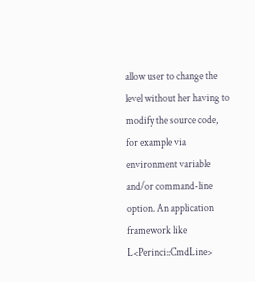allow user to change the level without her having to
modify the source code, for example via environment variable and/or command-line
option. An application framework like L<Perinci::CmdLine>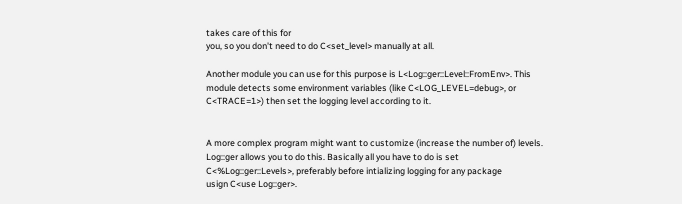takes care of this for
you, so you don't need to do C<set_level> manually at all.

Another module you can use for this purpose is L<Log::ger::Level::FromEnv>. This
module detects some environment variables (like C<LOG_LEVEL=debug>, or
C<TRACE=1>) then set the logging level according to it.


A more complex program might want to customize (increase the number of) levels.
Log::ger allows you to do this. Basically all you have to do is set
C<%Log::ger::Levels>, preferably before intializing logging for any package
usign C<use Log::ger>.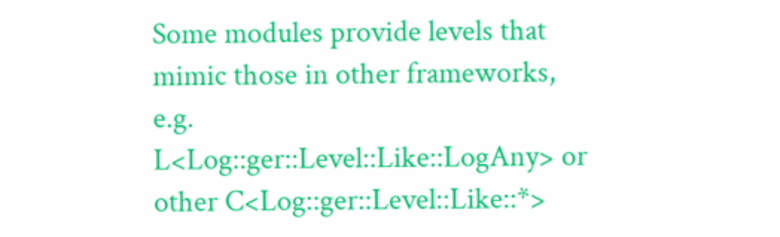Some modules provide levels that mimic those in other frameworks, e.g.
L<Log::ger::Level::Like::LogAny> or other C<Log::ger::Level::Like::*>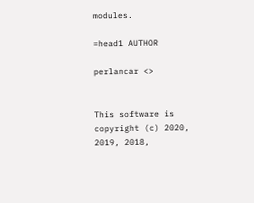modules.

=head1 AUTHOR

perlancar <>


This software is copyright (c) 2020, 2019, 2018,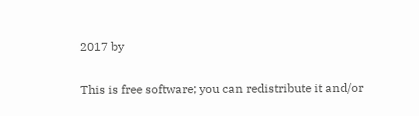2017 by

This is free software; you can redistribute it and/or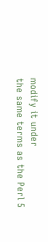modify it under
the same terms as the Perl 5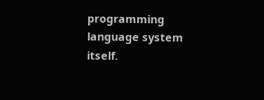programming language system itself.